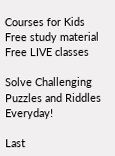Courses for Kids
Free study material
Free LIVE classes

Solve Challenging Puzzles and Riddles Everyday!

Last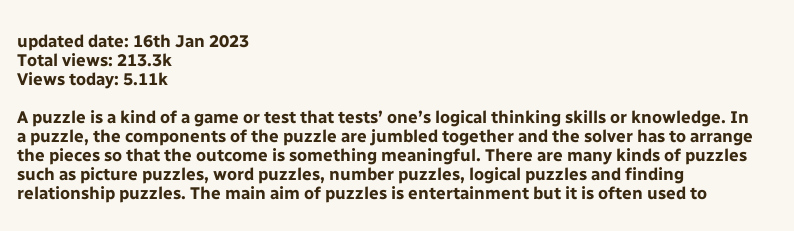updated date: 16th Jan 2023
Total views: 213.3k
Views today: 5.11k

A puzzle is a kind of a game or test that tests’ one’s logical thinking skills or knowledge. In a puzzle, the components of the puzzle are jumbled together and the solver has to arrange the pieces so that the outcome is something meaningful. There are many kinds of puzzles such as picture puzzles, word puzzles, number puzzles, logical puzzles and finding relationship puzzles. The main aim of puzzles is entertainment but it is often used to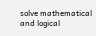solve mathematical and logical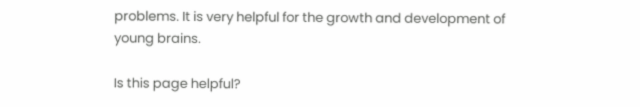problems. It is very helpful for the growth and development of young brains.

Is this page helpful?